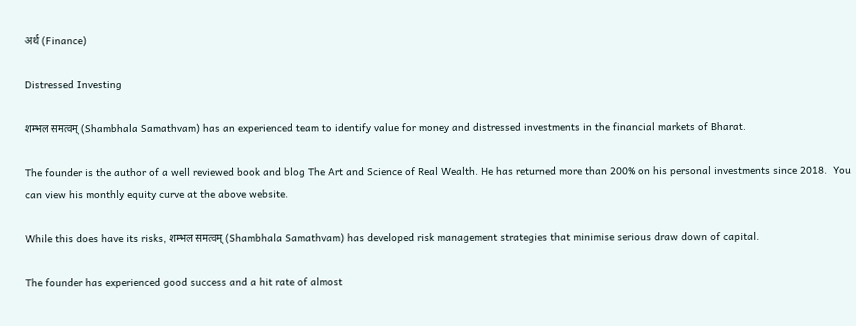अर्थ (Finance)

Distressed Investing

शम्भल समत्वम् (Shambhala Samathvam) has an experienced team to identify value for money and distressed investments in the financial markets of Bharat.

The founder is the author of a well reviewed book and blog The Art and Science of Real Wealth. He has returned more than 200% on his personal investments since 2018.  You can view his monthly equity curve at the above website.

While this does have its risks, शम्भल समत्वम् (Shambhala Samathvam) has developed risk management strategies that minimise serious draw down of capital.

The founder has experienced good success and a hit rate of almost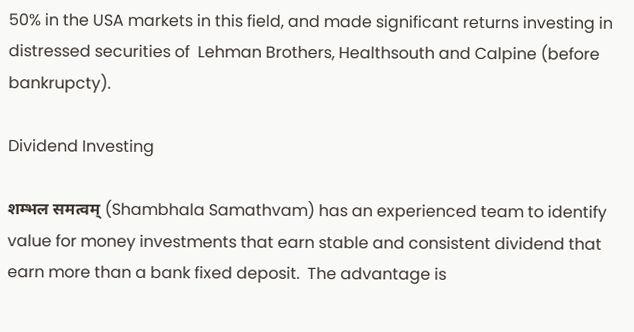50% in the USA markets in this field, and made significant returns investing in distressed securities of  Lehman Brothers, Healthsouth and Calpine (before bankrupcty).

Dividend Investing

शम्भल समत्वम् (Shambhala Samathvam) has an experienced team to identify value for money investments that earn stable and consistent dividend that earn more than a bank fixed deposit.  The advantage is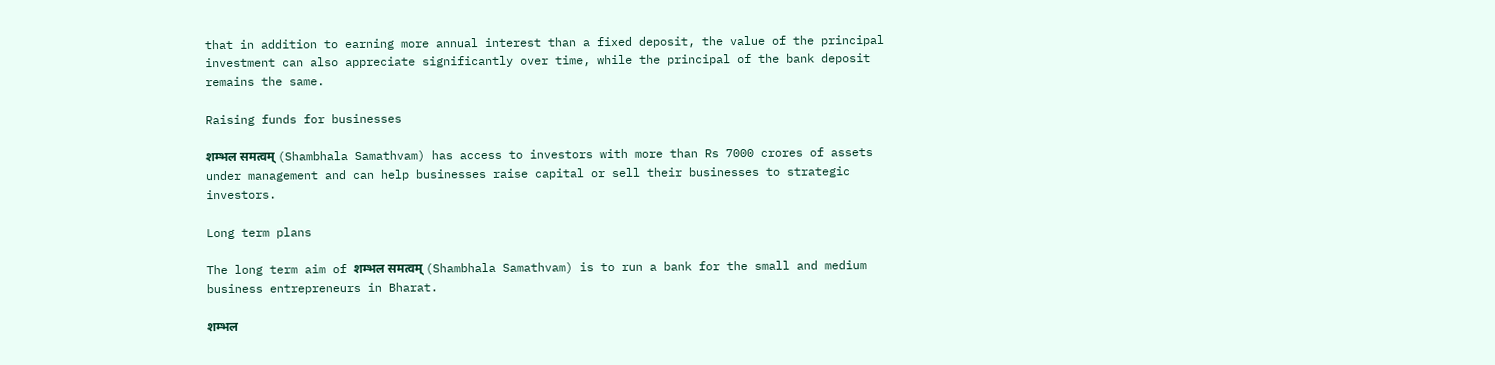that in addition to earning more annual interest than a fixed deposit, the value of the principal investment can also appreciate significantly over time, while the principal of the bank deposit remains the same.

Raising funds for businesses

शम्भल समत्वम् (Shambhala Samathvam) has access to investors with more than Rs 7000 crores of assets under management and can help businesses raise capital or sell their businesses to strategic investors.

Long term plans

The long term aim of शम्भल समत्वम् (Shambhala Samathvam) is to run a bank for the small and medium business entrepreneurs in Bharat.

शम्भल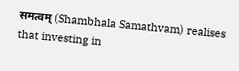समत्वम् (Shambhala Samathvam) realises that investing in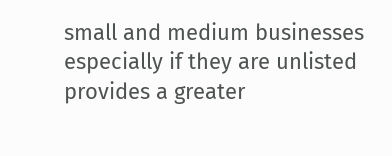small and medium businesses especially if they are unlisted provides a greater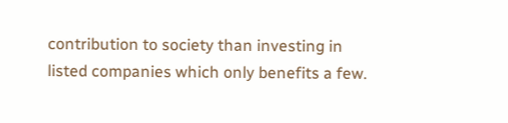contribution to society than investing in listed companies which only benefits a few.